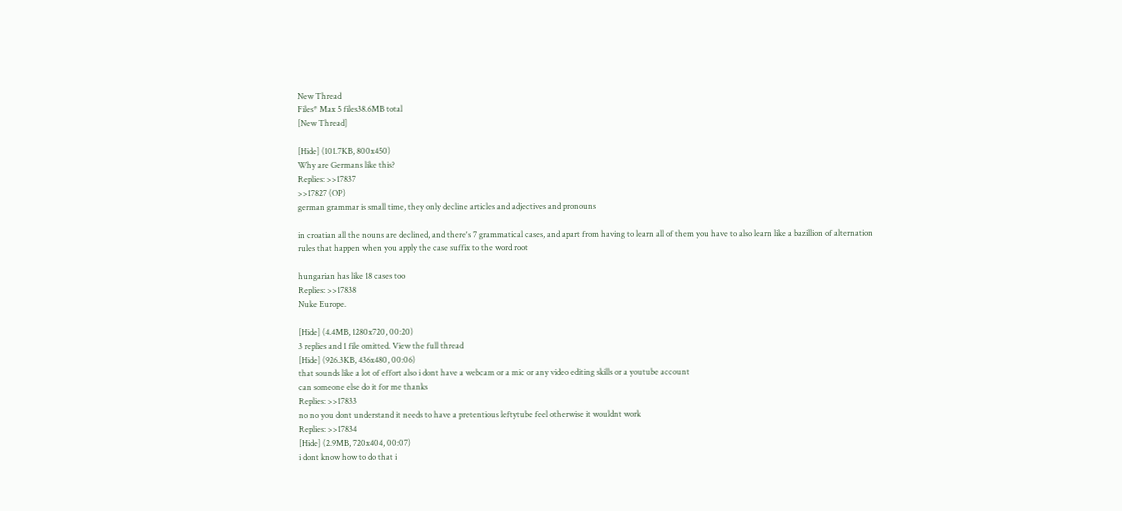New Thread
Files* Max 5 files38.6MB total
[New Thread]

[Hide] (101.7KB, 800x450)
Why are Germans like this?
Replies: >>17837
>>17827 (OP)
german grammar is small time, they only decline articles and adjectives and pronouns

in croatian all the nouns are declined, and there's 7 grammatical cases, and apart from having to learn all of them you have to also learn like a bazillion of alternation rules that happen when you apply the case suffix to the word root

hungarian has like 18 cases too
Replies: >>17838
Nuke Europe.

[Hide] (4.4MB, 1280x720, 00:20)
3 replies and 1 file omitted. View the full thread
[Hide] (926.3KB, 436x480, 00:06)
that sounds like a lot of effort also i dont have a webcam or a mic or any video editing skills or a youtube account
can someone else do it for me thanks
Replies: >>17833
no no you dont understand it needs to have a pretentious leftytube feel otherwise it wouldnt work
Replies: >>17834
[Hide] (2.9MB, 720x404, 00:07)
i dont know how to do that i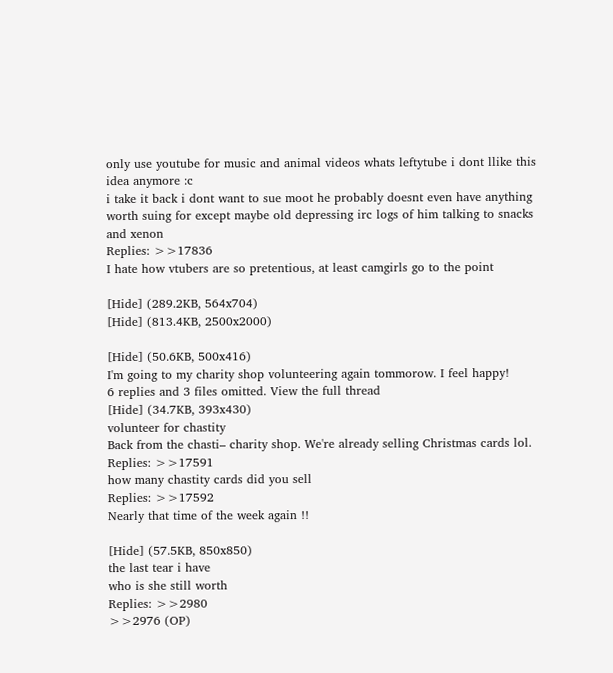only use youtube for music and animal videos whats leftytube i dont llike this idea anymore :c
i take it back i dont want to sue moot he probably doesnt even have anything worth suing for except maybe old depressing irc logs of him talking to snacks and xenon
Replies: >>17836
I hate how vtubers are so pretentious, at least camgirls go to the point

[Hide] (289.2KB, 564x704)
[Hide] (813.4KB, 2500x2000)

[Hide] (50.6KB, 500x416)
I'm going to my charity shop volunteering again tommorow. I feel happy!
6 replies and 3 files omitted. View the full thread
[Hide] (34.7KB, 393x430)
volunteer for chastity
Back from the chasti– charity shop. We're already selling Christmas cards lol.
Replies: >>17591
how many chastity cards did you sell
Replies: >>17592
Nearly that time of the week again !!

[Hide] (57.5KB, 850x850)
the last tear i have
who is she still worth
Replies: >>2980
>>2976 (OP)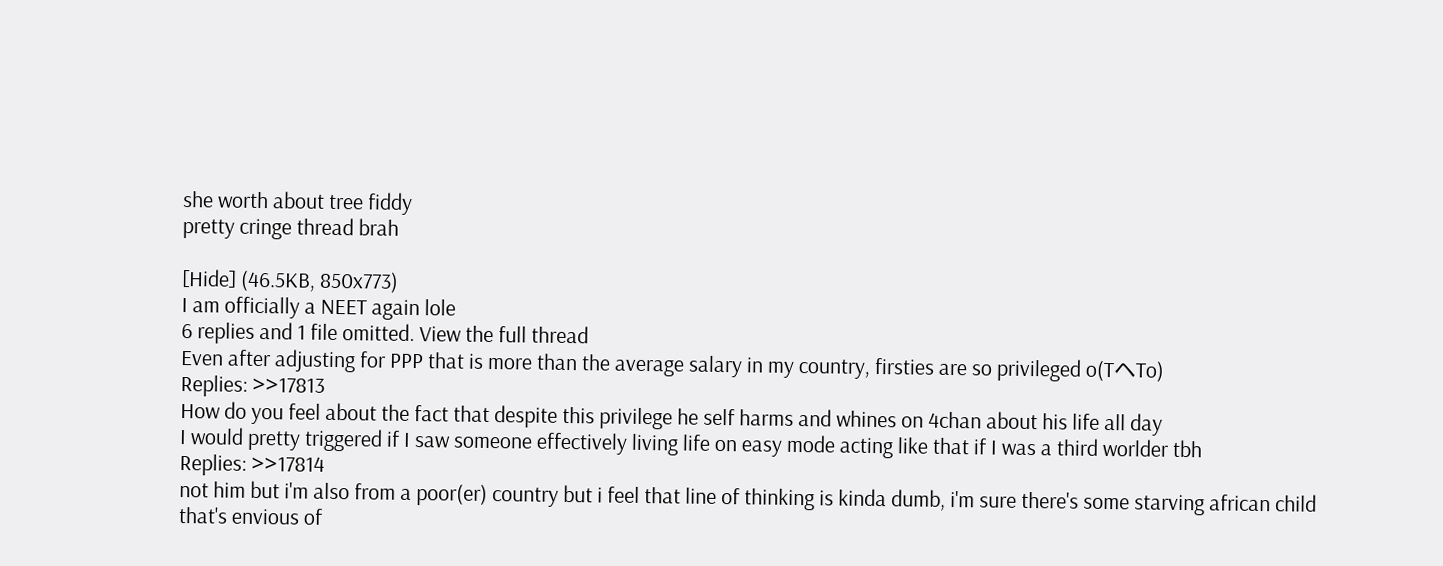she worth about tree fiddy
pretty cringe thread brah

[Hide] (46.5KB, 850x773)
I am officially a NEET again lole
6 replies and 1 file omitted. View the full thread
Even after adjusting for PPP that is more than the average salary in my country, firsties are so privileged o(TヘTo)
Replies: >>17813
How do you feel about the fact that despite this privilege he self harms and whines on 4chan about his life all day
I would pretty triggered if I saw someone effectively living life on easy mode acting like that if I was a third worlder tbh
Replies: >>17814
not him but i'm also from a poor(er) country but i feel that line of thinking is kinda dumb, i'm sure there's some starving african child that's envious of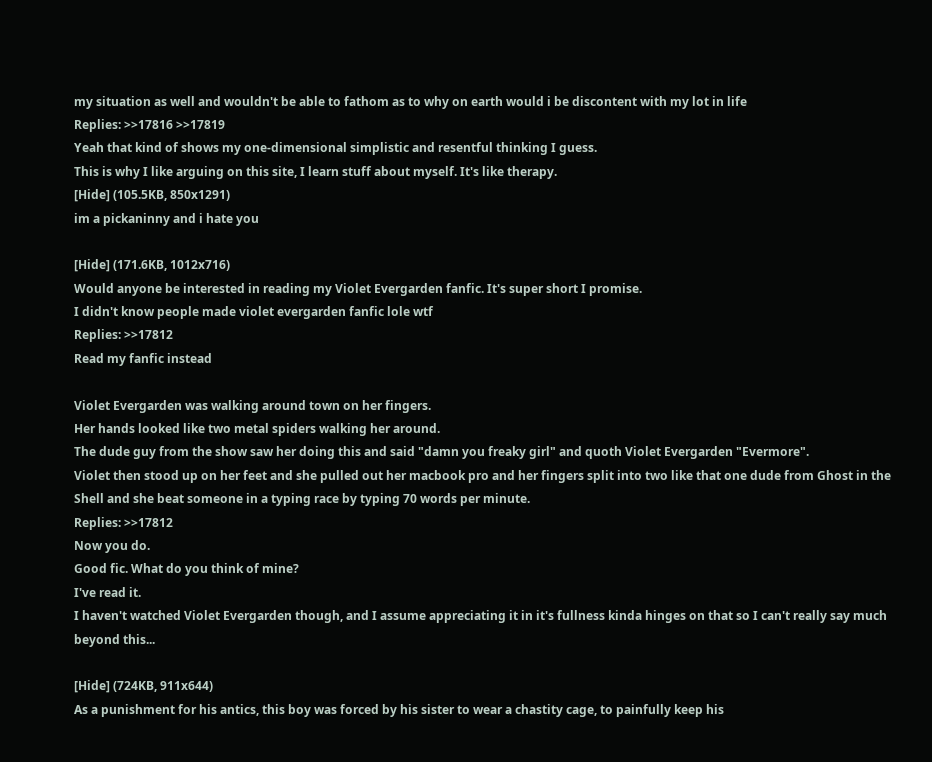my situation as well and wouldn't be able to fathom as to why on earth would i be discontent with my lot in life
Replies: >>17816 >>17819
Yeah that kind of shows my one-dimensional simplistic and resentful thinking I guess.
This is why I like arguing on this site, I learn stuff about myself. It's like therapy.
[Hide] (105.5KB, 850x1291)
im a pickaninny and i hate you

[Hide] (171.6KB, 1012x716)
Would anyone be interested in reading my Violet Evergarden fanfic. It's super short I promise.
I didn't know people made violet evergarden fanfic lole wtf
Replies: >>17812
Read my fanfic instead

Violet Evergarden was walking around town on her fingers.
Her hands looked like two metal spiders walking her around.
The dude guy from the show saw her doing this and said "damn you freaky girl" and quoth Violet Evergarden "Evermore".
Violet then stood up on her feet and she pulled out her macbook pro and her fingers split into two like that one dude from Ghost in the Shell and she beat someone in a typing race by typing 70 words per minute.
Replies: >>17812
Now you do.
Good fic. What do you think of mine?
I've read it.
I haven't watched Violet Evergarden though, and I assume appreciating it in it's fullness kinda hinges on that so I can't really say much beyond this...

[Hide] (724KB, 911x644)
As a punishment for his antics, this boy was forced by his sister to wear a chastity cage, to painfully keep his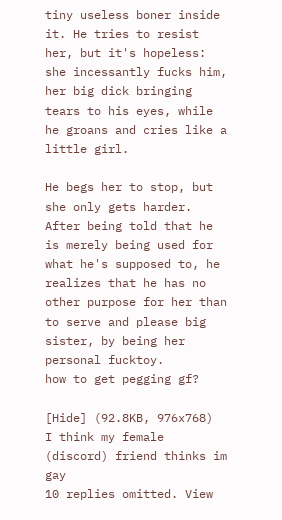tiny useless boner inside it. He tries to resist her, but it's hopeless: she incessantly fucks him, her big dick bringing tears to his eyes, while he groans and cries like a little girl.

He begs her to stop, but she only gets harder. After being told that he is merely being used for what he's supposed to, he realizes that he has no other purpose for her than to serve and please big sister, by being her personal fucktoy.
how to get pegging gf?

[Hide] (92.8KB, 976x768)
I think my female (discord) friend thinks im gay
10 replies omitted. View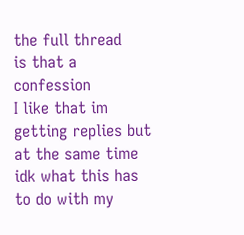the full thread
is that a confession
I like that im getting replies but at the same time idk what this has to do with my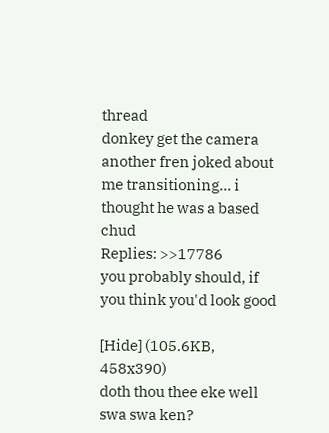thread
donkey get the camera
another fren joked about me transitioning... i thought he was a based chud
Replies: >>17786
you probably should, if you think you'd look good

[Hide] (105.6KB, 458x390)
doth thou thee eke well swa swa ken?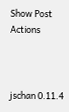Show Post Actions



jschan 0.11.4